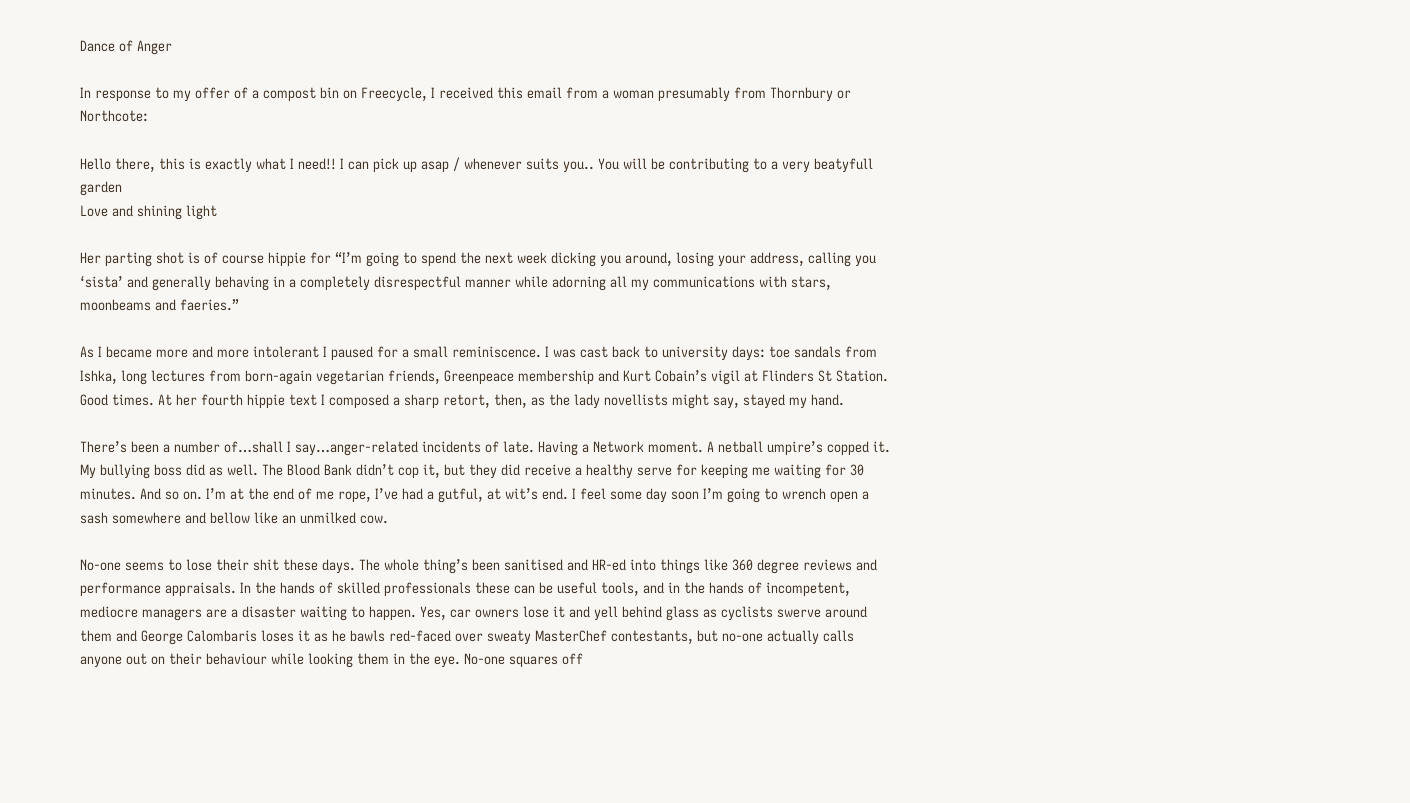Dance of Anger

In response to my offer of a compost bin on Freecycle, I received this email from a woman presumably from Thornbury or Northcote:

Hello there, this is exactly what I need!! I can pick up asap / whenever suits you.. You will be contributing to a very beatyfull garden
Love and shining light

Her parting shot is of course hippie for “I’m going to spend the next week dicking you around, losing your address, calling you ‘sista’ and generally behaving in a completely disrespectful manner while adorning all my communications with stars, moonbeams and faeries.”

As I became more and more intolerant I paused for a small reminiscence. I was cast back to university days: toe sandals from Ishka, long lectures from born-again vegetarian friends, Greenpeace membership and Kurt Cobain’s vigil at Flinders St Station. Good times. At her fourth hippie text I composed a sharp retort, then, as the lady novellists might say, stayed my hand.

There’s been a number of…shall I say…anger-related incidents of late. Having a Network moment. A netball umpire’s copped it. My bullying boss did as well. The Blood Bank didn’t cop it, but they did receive a healthy serve for keeping me waiting for 30 minutes. And so on. I’m at the end of me rope, I’ve had a gutful, at wit’s end. I feel some day soon I’m going to wrench open a sash somewhere and bellow like an unmilked cow.

No-one seems to lose their shit these days. The whole thing’s been sanitised and HR-ed into things like 360 degree reviews and performance appraisals. In the hands of skilled professionals these can be useful tools, and in the hands of incompetent, mediocre managers are a disaster waiting to happen. Yes, car owners lose it and yell behind glass as cyclists swerve around them and George Calombaris loses it as he bawls red-faced over sweaty MasterChef contestants, but no-one actually calls anyone out on their behaviour while looking them in the eye. No-one squares off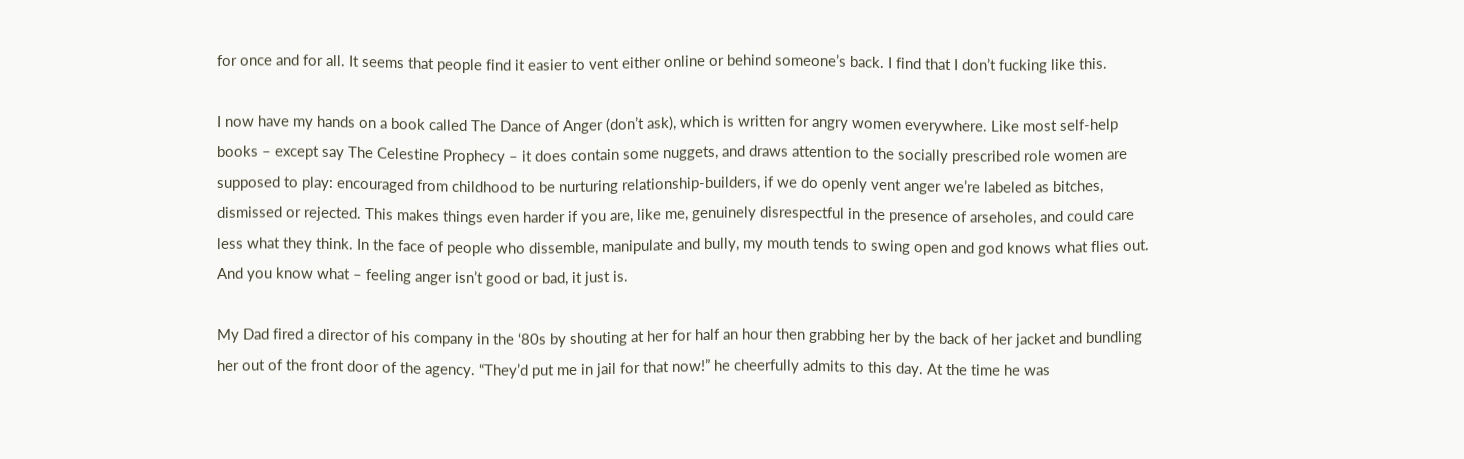for once and for all. It seems that people find it easier to vent either online or behind someone’s back. I find that I don’t fucking like this.

I now have my hands on a book called The Dance of Anger (don’t ask), which is written for angry women everywhere. Like most self-help books – except say The Celestine Prophecy – it does contain some nuggets, and draws attention to the socially prescribed role women are supposed to play: encouraged from childhood to be nurturing relationship-builders, if we do openly vent anger we’re labeled as bitches, dismissed or rejected. This makes things even harder if you are, like me, genuinely disrespectful in the presence of arseholes, and could care less what they think. In the face of people who dissemble, manipulate and bully, my mouth tends to swing open and god knows what flies out. And you know what – feeling anger isn’t good or bad, it just is.

My Dad fired a director of his company in the ‘80s by shouting at her for half an hour then grabbing her by the back of her jacket and bundling her out of the front door of the agency. “They’d put me in jail for that now!” he cheerfully admits to this day. At the time he was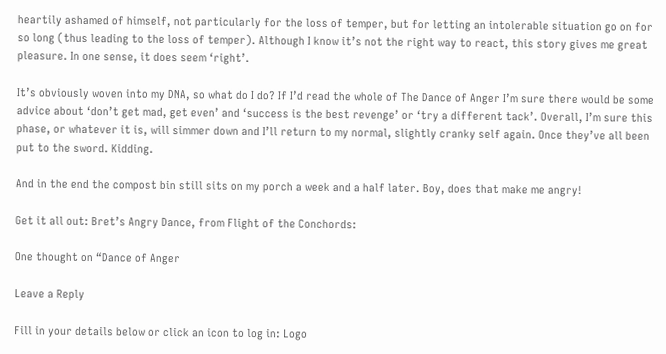heartily ashamed of himself, not particularly for the loss of temper, but for letting an intolerable situation go on for so long (thus leading to the loss of temper). Although I know it’s not the right way to react, this story gives me great pleasure. In one sense, it does seem ‘right’.

It’s obviously woven into my DNA, so what do I do? If I’d read the whole of The Dance of Anger I’m sure there would be some advice about ‘don’t get mad, get even’ and ‘success is the best revenge’ or ‘try a different tack’. Overall, I’m sure this phase, or whatever it is, will simmer down and I’ll return to my normal, slightly cranky self again. Once they’ve all been put to the sword. Kidding.

And in the end the compost bin still sits on my porch a week and a half later. Boy, does that make me angry!

Get it all out: Bret’s Angry Dance, from Flight of the Conchords:

One thought on “Dance of Anger

Leave a Reply

Fill in your details below or click an icon to log in: Logo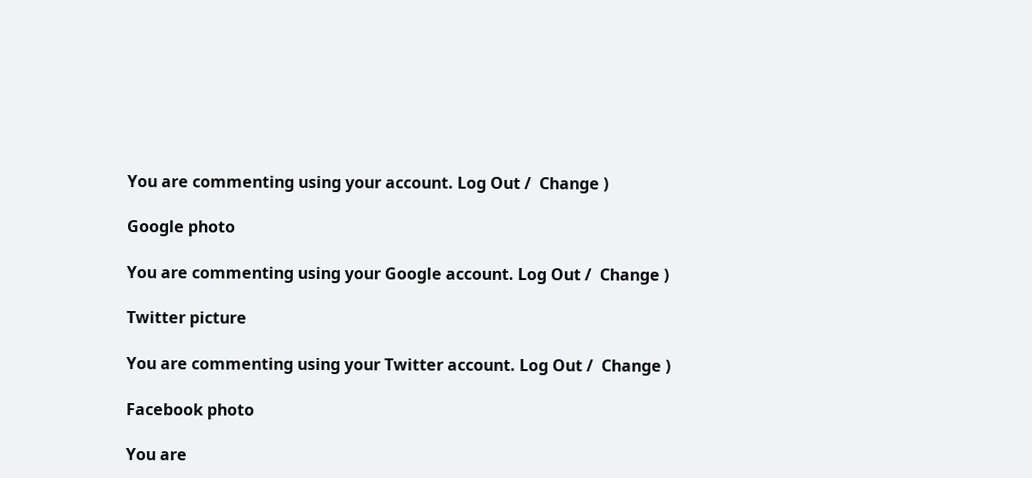You are commenting using your account. Log Out /  Change )

Google photo

You are commenting using your Google account. Log Out /  Change )

Twitter picture

You are commenting using your Twitter account. Log Out /  Change )

Facebook photo

You are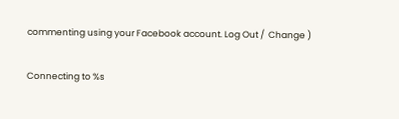commenting using your Facebook account. Log Out /  Change )

Connecting to %s